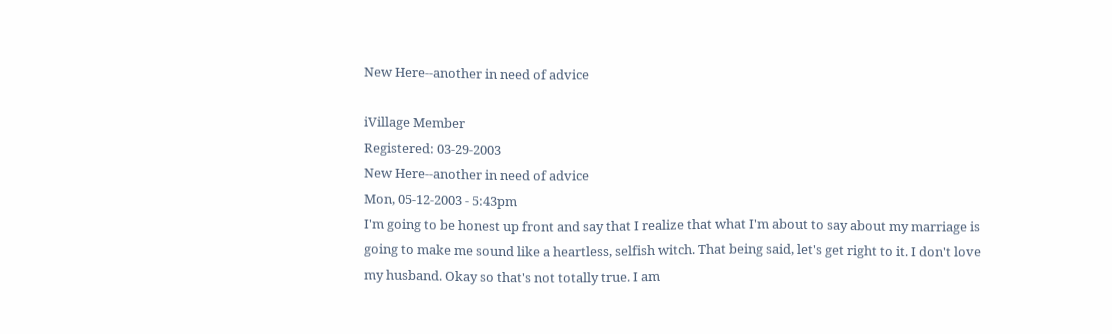New Here--another in need of advice

iVillage Member
Registered: 03-29-2003
New Here--another in need of advice
Mon, 05-12-2003 - 5:43pm
I'm going to be honest up front and say that I realize that what I'm about to say about my marriage is going to make me sound like a heartless, selfish witch. That being said, let's get right to it. I don't love my husband. Okay so that's not totally true. I am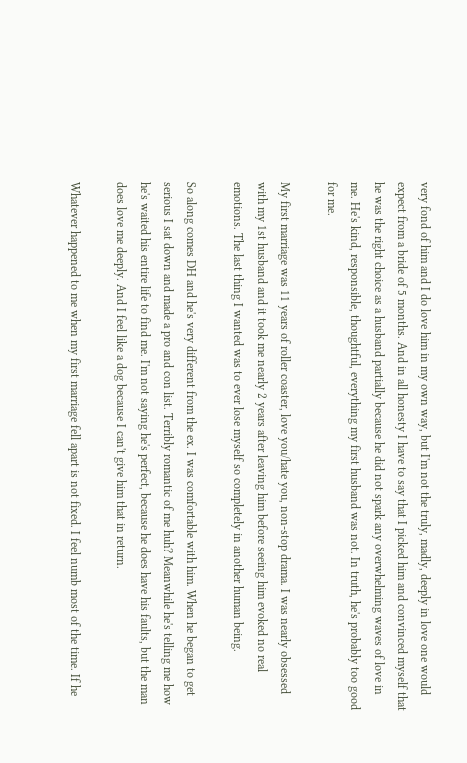very fond of him and I do love him in my own way, but I'm not the truly, madly, deeply in love one would expect from a bride of 5 months. And in all honesty I have to say that I picked him and convinced myself that he was the right choice as a husband partially because he did not spark any overwhelming waves of love in me. He's kind, responsible, thoughtful, everything my first husband was not. In truth, he's probably too good for me.

My first marriage was 11 years of roller coaster, love you/hate you, non-stop drama. I was nearly obsessed with my 1st husband and it took me nearly 2 years after leaving him before seeing him evoked no real emotions. The last thing I wanted was to ever lose myself so completely in another human being.

So along comes DH and he's very different from the ex. I was comfortable with him. When he began to get serious I sat down and made a pro and con list. Terribly romantic of me huh? Meanwhile he's telling me how he's waited his entire life to find me. I'm not saying he's perfect, because he does have his faults, but the man does love me deeply. And I feel like a dog because I can't give him that in return.

Whatever happened to me when my first marriage fell apart is not fixed. I feel numb most of the time. If he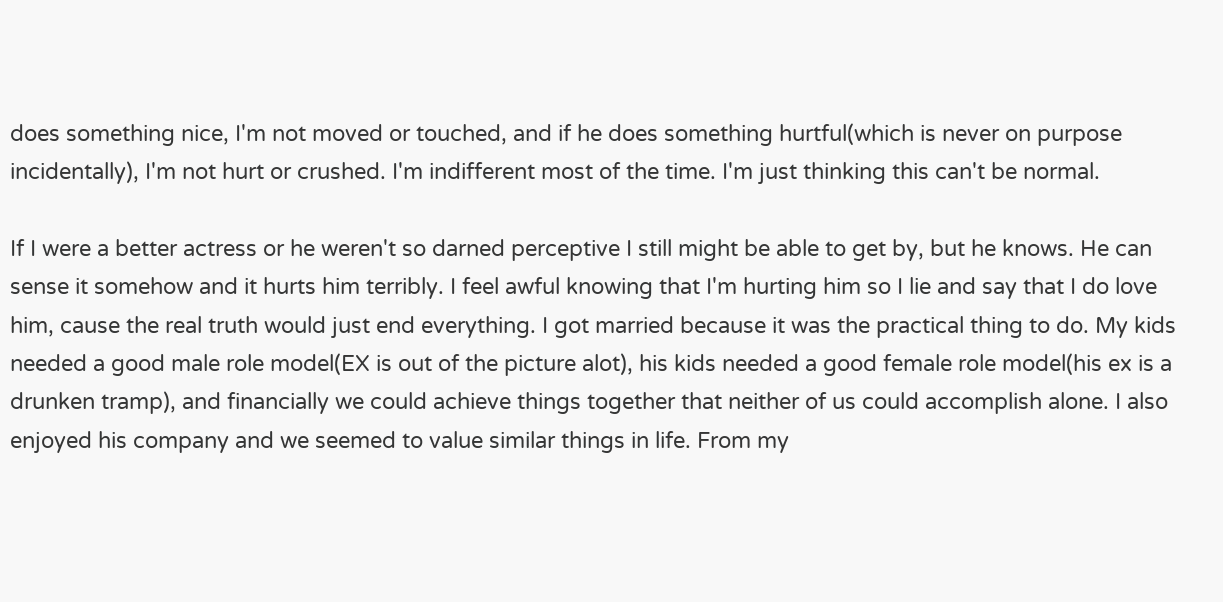does something nice, I'm not moved or touched, and if he does something hurtful(which is never on purpose incidentally), I'm not hurt or crushed. I'm indifferent most of the time. I'm just thinking this can't be normal.

If I were a better actress or he weren't so darned perceptive I still might be able to get by, but he knows. He can sense it somehow and it hurts him terribly. I feel awful knowing that I'm hurting him so I lie and say that I do love him, cause the real truth would just end everything. I got married because it was the practical thing to do. My kids needed a good male role model(EX is out of the picture alot), his kids needed a good female role model(his ex is a drunken tramp), and financially we could achieve things together that neither of us could accomplish alone. I also enjoyed his company and we seemed to value similar things in life. From my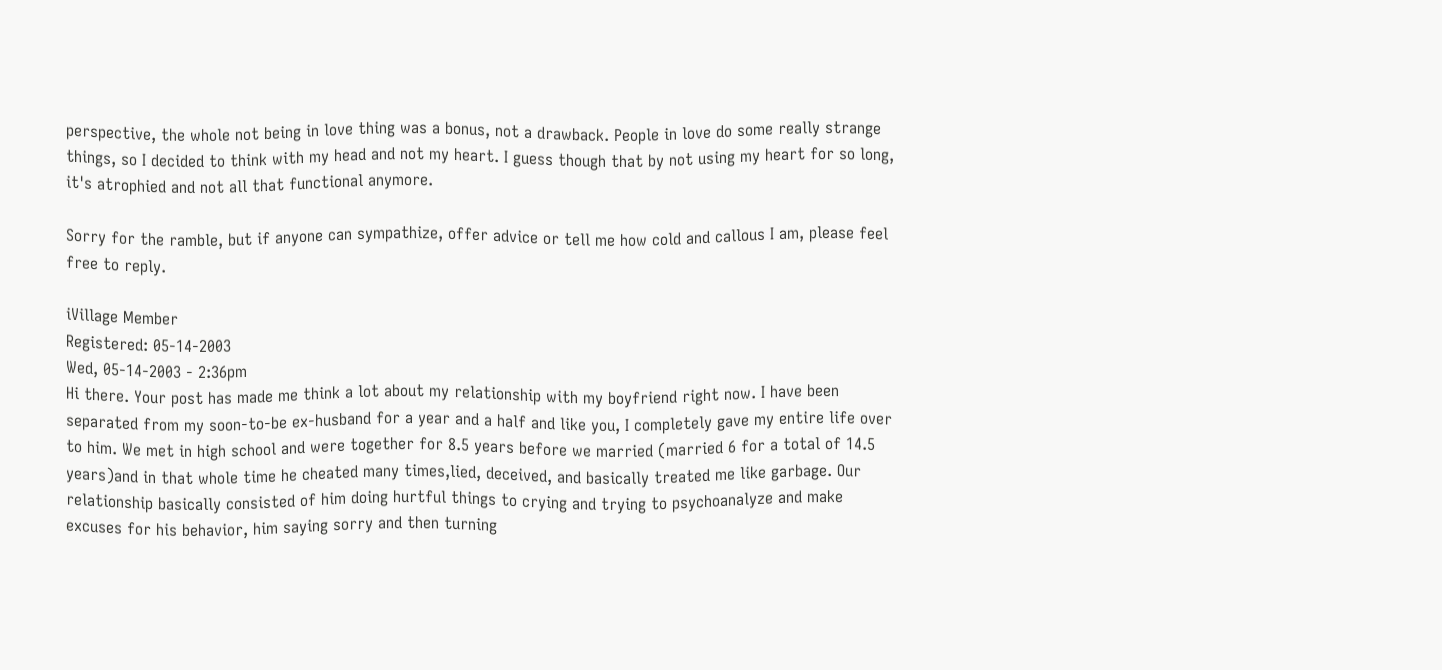perspective, the whole not being in love thing was a bonus, not a drawback. People in love do some really strange things, so I decided to think with my head and not my heart. I guess though that by not using my heart for so long, it's atrophied and not all that functional anymore.

Sorry for the ramble, but if anyone can sympathize, offer advice or tell me how cold and callous I am, please feel free to reply.

iVillage Member
Registered: 05-14-2003
Wed, 05-14-2003 - 2:36pm
Hi there. Your post has made me think a lot about my relationship with my boyfriend right now. I have been separated from my soon-to-be ex-husband for a year and a half and like you, I completely gave my entire life over to him. We met in high school and were together for 8.5 years before we married (married 6 for a total of 14.5 years)and in that whole time he cheated many times,lied, deceived, and basically treated me like garbage. Our relationship basically consisted of him doing hurtful things to crying and trying to psychoanalyze and make excuses for his behavior, him saying sorry and then turning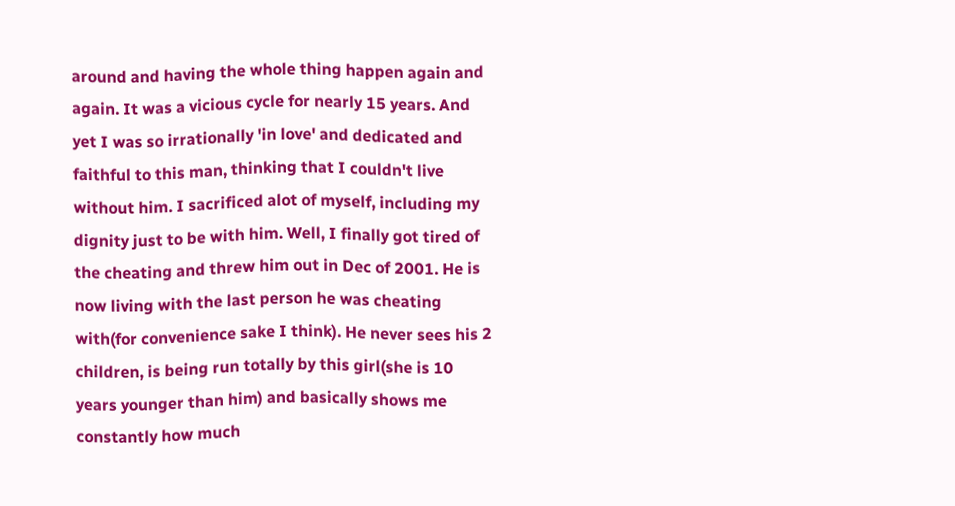around and having the whole thing happen again and again. It was a vicious cycle for nearly 15 years. And yet I was so irrationally 'in love' and dedicated and faithful to this man, thinking that I couldn't live without him. I sacrificed alot of myself, including my dignity just to be with him. Well, I finally got tired of the cheating and threw him out in Dec of 2001. He is now living with the last person he was cheating with(for convenience sake I think). He never sees his 2 children, is being run totally by this girl(she is 10 years younger than him) and basically shows me constantly how much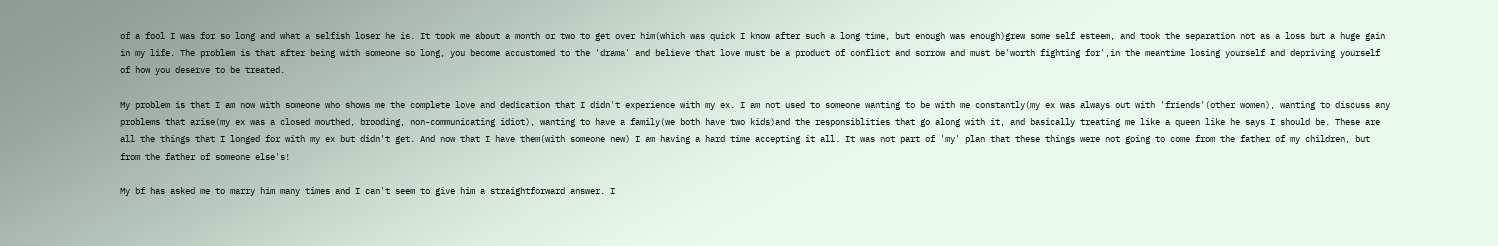of a fool I was for so long and what a selfish loser he is. It took me about a month or two to get over him(which was quick I know after such a long time, but enough was enough)grew some self esteem, and took the separation not as a loss but a huge gain in my life. The problem is that after being with someone so long, you become accustomed to the 'drama' and believe that love must be a product of conflict and sorrow and must be'worth fighting for',in the meantime losing yourself and depriving yourself of how you deserve to be treated.

My problem is that I am now with someone who shows me the complete love and dedication that I didn't experience with my ex. I am not used to someone wanting to be with me constantly(my ex was always out with 'friends'(other women), wanting to discuss any problems that arise(my ex was a closed mouthed, brooding, non-communicating idiot), wanting to have a family(we both have two kids)and the responsiblities that go along with it, and basically treating me like a queen like he says I should be. These are all the things that I longed for with my ex but didn't get. And now that I have them(with someone new) I am having a hard time accepting it all. It was not part of 'my' plan that these things were not going to come from the father of my children, but from the father of someone else's!

My bf has asked me to marry him many times and I can't seem to give him a straightforward answer. I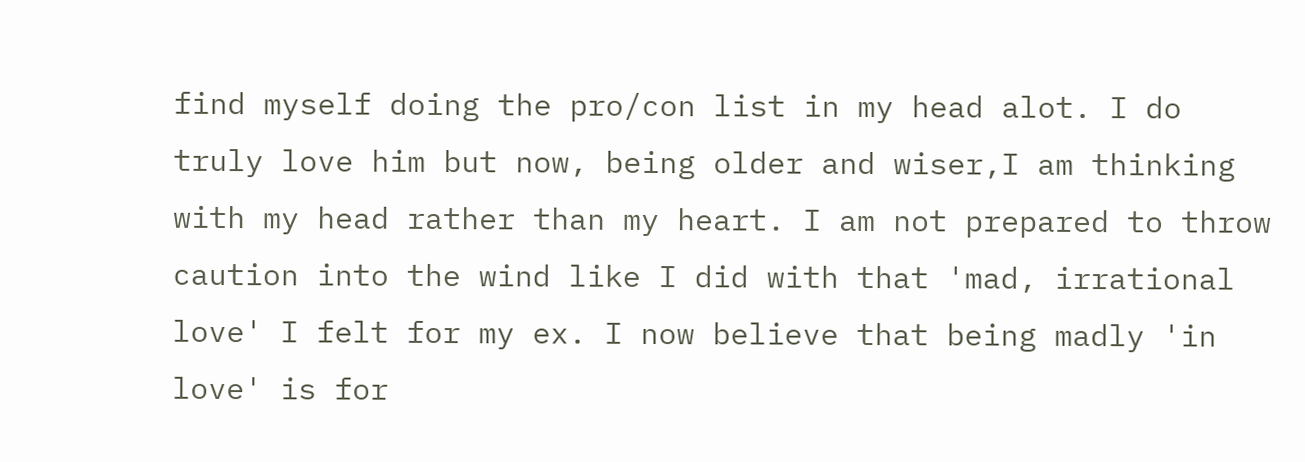find myself doing the pro/con list in my head alot. I do truly love him but now, being older and wiser,I am thinking with my head rather than my heart. I am not prepared to throw caution into the wind like I did with that 'mad, irrational love' I felt for my ex. I now believe that being madly 'in love' is for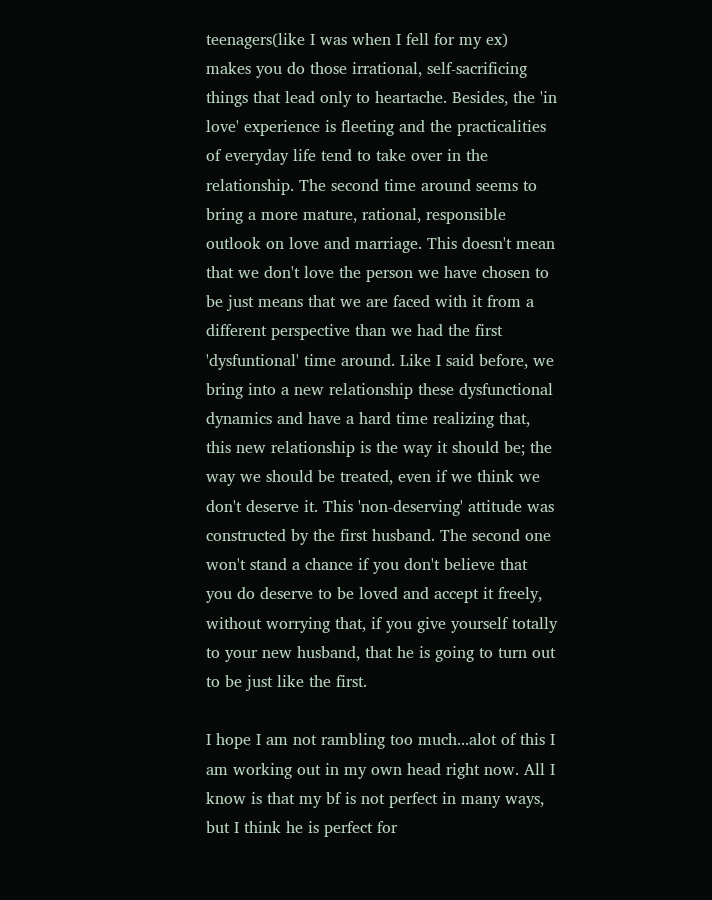teenagers(like I was when I fell for my ex) makes you do those irrational, self-sacrificing things that lead only to heartache. Besides, the 'in love' experience is fleeting and the practicalities of everyday life tend to take over in the relationship. The second time around seems to bring a more mature, rational, responsible outlook on love and marriage. This doesn't mean that we don't love the person we have chosen to be just means that we are faced with it from a different perspective than we had the first 'dysfuntional' time around. Like I said before, we bring into a new relationship these dysfunctional dynamics and have a hard time realizing that, this new relationship is the way it should be; the way we should be treated, even if we think we don't deserve it. This 'non-deserving' attitude was constructed by the first husband. The second one won't stand a chance if you don't believe that you do deserve to be loved and accept it freely, without worrying that, if you give yourself totally to your new husband, that he is going to turn out to be just like the first.

I hope I am not rambling too much...alot of this I am working out in my own head right now. All I know is that my bf is not perfect in many ways, but I think he is perfect for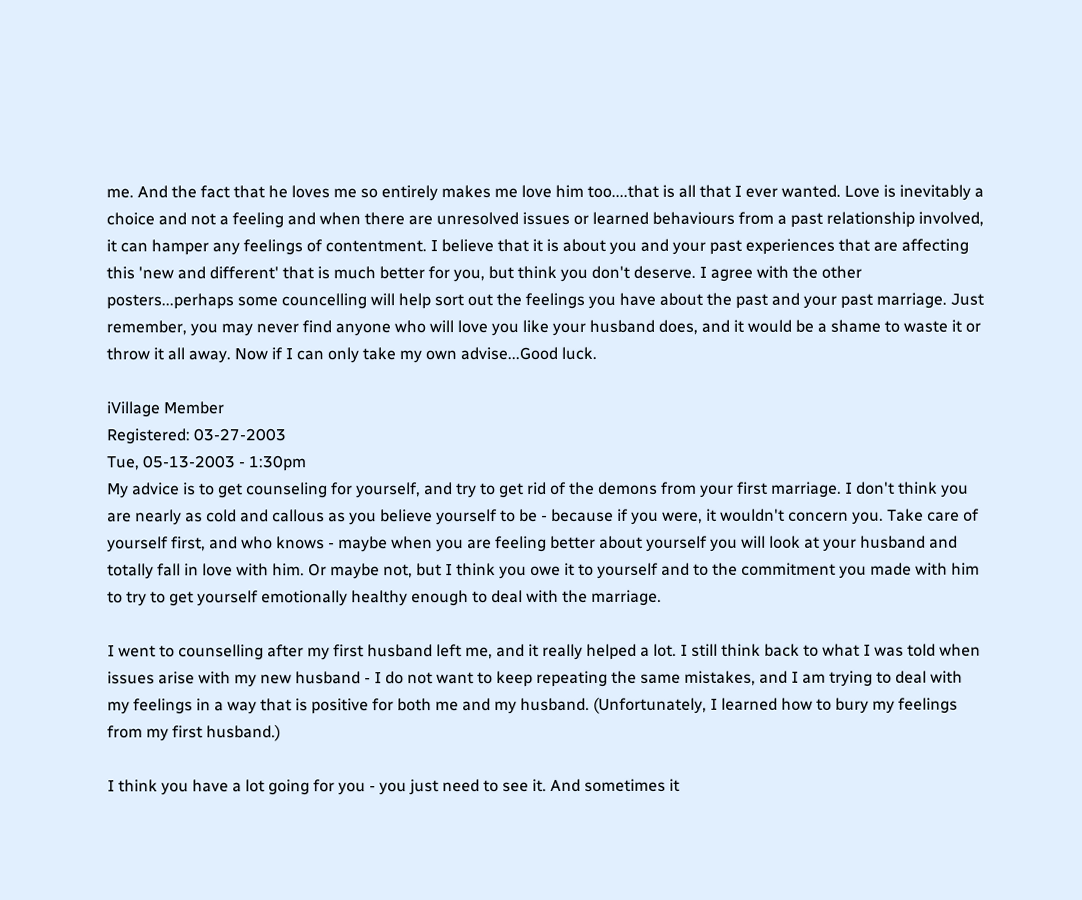me. And the fact that he loves me so entirely makes me love him too....that is all that I ever wanted. Love is inevitably a choice and not a feeling and when there are unresolved issues or learned behaviours from a past relationship involved, it can hamper any feelings of contentment. I believe that it is about you and your past experiences that are affecting this 'new and different' that is much better for you, but think you don't deserve. I agree with the other posters...perhaps some councelling will help sort out the feelings you have about the past and your past marriage. Just remember, you may never find anyone who will love you like your husband does, and it would be a shame to waste it or throw it all away. Now if I can only take my own advise...Good luck.

iVillage Member
Registered: 03-27-2003
Tue, 05-13-2003 - 1:30pm
My advice is to get counseling for yourself, and try to get rid of the demons from your first marriage. I don't think you are nearly as cold and callous as you believe yourself to be - because if you were, it wouldn't concern you. Take care of yourself first, and who knows - maybe when you are feeling better about yourself you will look at your husband and totally fall in love with him. Or maybe not, but I think you owe it to yourself and to the commitment you made with him to try to get yourself emotionally healthy enough to deal with the marriage.

I went to counselling after my first husband left me, and it really helped a lot. I still think back to what I was told when issues arise with my new husband - I do not want to keep repeating the same mistakes, and I am trying to deal with my feelings in a way that is positive for both me and my husband. (Unfortunately, I learned how to bury my feelings from my first husband.)

I think you have a lot going for you - you just need to see it. And sometimes it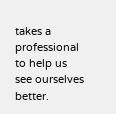takes a professional to help us see ourselves better.